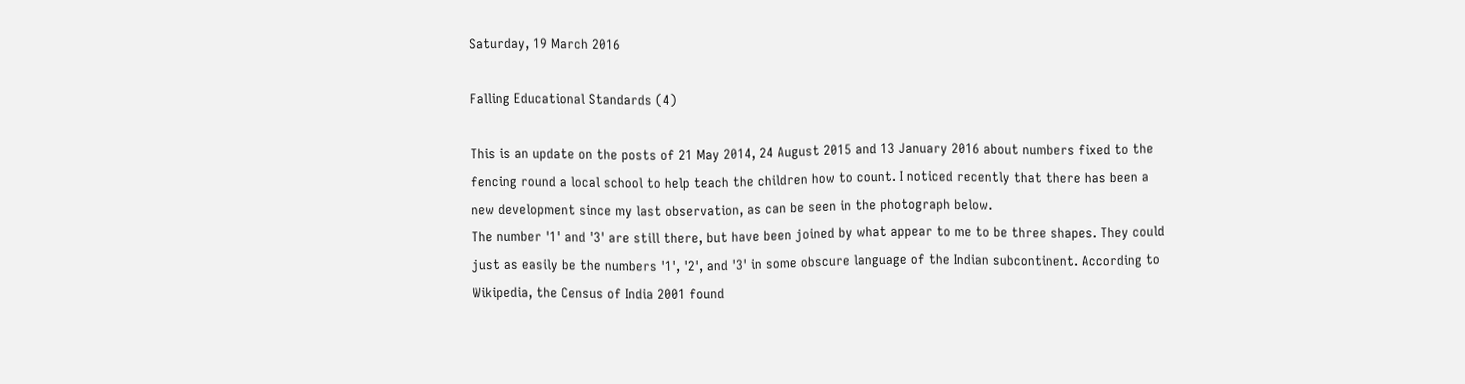Saturday, 19 March 2016

Falling Educational Standards (4)

This is an update on the posts of 21 May 2014, 24 August 2015 and 13 January 2016 about numbers fixed to the fencing round a local school to help teach the children how to count. I noticed recently that there has been a new development since my last observation, as can be seen in the photograph below.
The number '1' and '3' are still there, but have been joined by what appear to me to be three shapes. They could just as easily be the numbers '1', '2', and '3' in some obscure language of the Indian subcontinent. According to Wikipedia, the Census of India 2001 found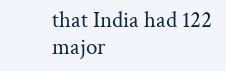that India had 122 major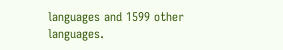languages and 1599 other languages.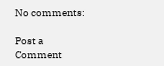No comments:

Post a Comment